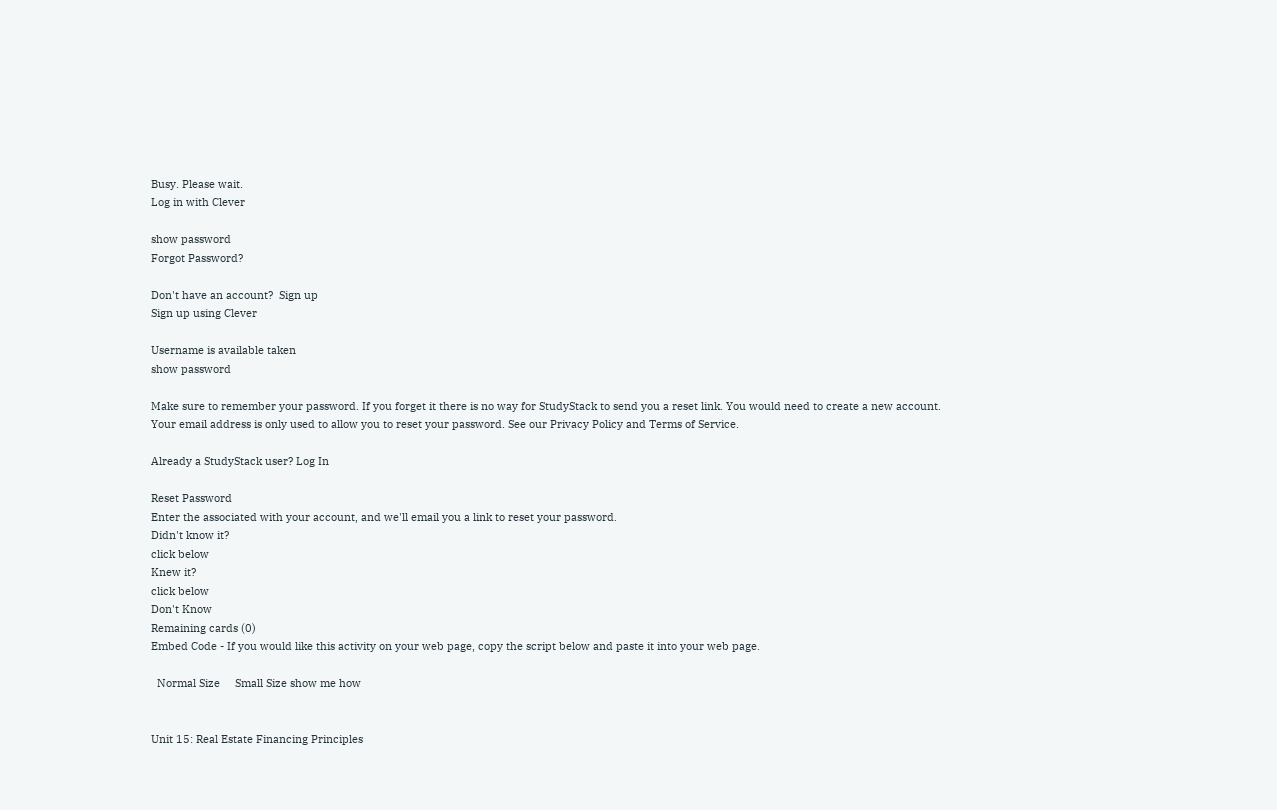Busy. Please wait.
Log in with Clever

show password
Forgot Password?

Don't have an account?  Sign up
Sign up using Clever

Username is available taken
show password

Make sure to remember your password. If you forget it there is no way for StudyStack to send you a reset link. You would need to create a new account.
Your email address is only used to allow you to reset your password. See our Privacy Policy and Terms of Service.

Already a StudyStack user? Log In

Reset Password
Enter the associated with your account, and we'll email you a link to reset your password.
Didn't know it?
click below
Knew it?
click below
Don't Know
Remaining cards (0)
Embed Code - If you would like this activity on your web page, copy the script below and paste it into your web page.

  Normal Size     Small Size show me how


Unit 15: Real Estate Financing Principles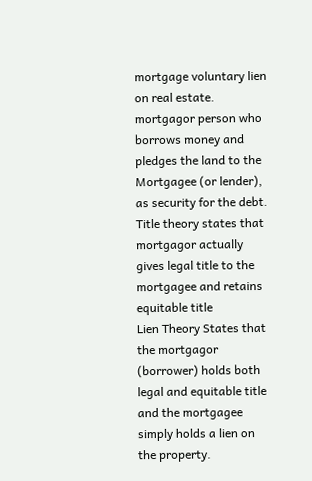mortgage voluntary lien on real estate.
mortgagor person who borrows money and pledges the land to the Mortgagee (or lender), as security for the debt.
Title theory states that mortgagor actually gives legal title to the mortgagee and retains equitable title
Lien Theory States that the mortgagor (borrower) holds both legal and equitable title and the mortgagee simply holds a lien on the property.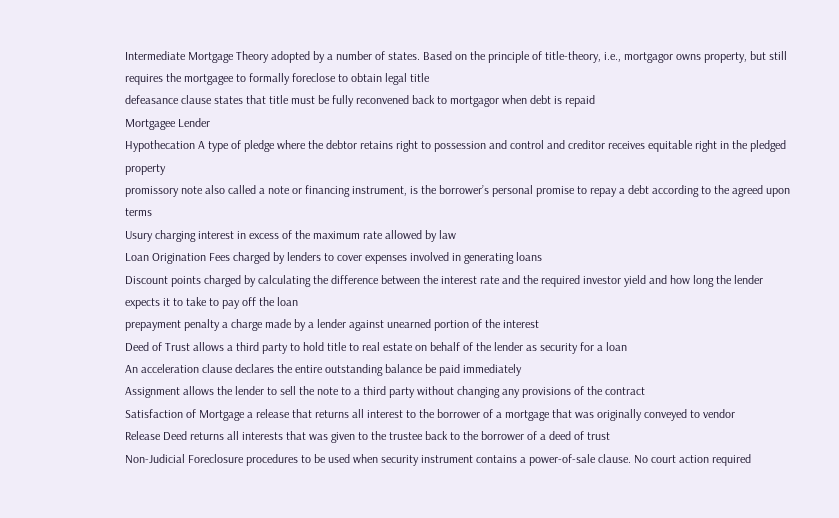Intermediate Mortgage Theory adopted by a number of states. Based on the principle of title-theory, i.e., mortgagor owns property, but still requires the mortgagee to formally foreclose to obtain legal title
defeasance clause states that title must be fully reconvened back to mortgagor when debt is repaid
Mortgagee Lender
Hypothecation A type of pledge where the debtor retains right to possession and control and creditor receives equitable right in the pledged property
promissory note also called a note or financing instrument, is the borrower’s personal promise to repay a debt according to the agreed upon terms
Usury charging interest in excess of the maximum rate allowed by law
Loan Origination Fees charged by lenders to cover expenses involved in generating loans
Discount points charged by calculating the difference between the interest rate and the required investor yield and how long the lender expects it to take to pay off the loan
prepayment penalty a charge made by a lender against unearned portion of the interest
Deed of Trust allows a third party to hold title to real estate on behalf of the lender as security for a loan
An acceleration clause declares the entire outstanding balance be paid immediately
Assignment allows the lender to sell the note to a third party without changing any provisions of the contract
Satisfaction of Mortgage a release that returns all interest to the borrower of a mortgage that was originally conveyed to vendor
Release Deed returns all interests that was given to the trustee back to the borrower of a deed of trust
Non-Judicial Foreclosure procedures to be used when security instrument contains a power-of-sale clause. No court action required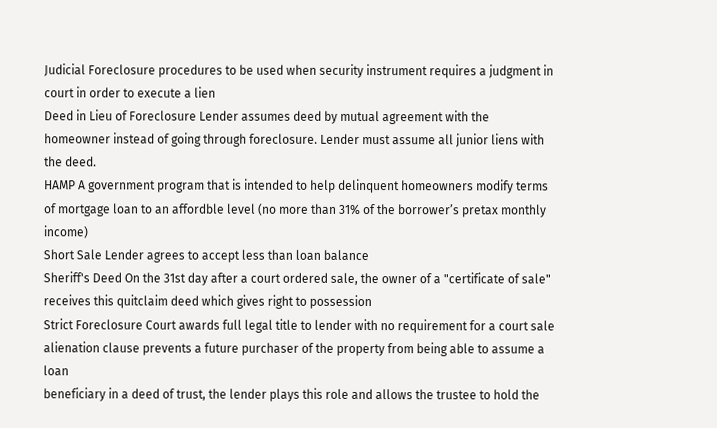Judicial Foreclosure procedures to be used when security instrument requires a judgment in court in order to execute a lien
Deed in Lieu of Foreclosure Lender assumes deed by mutual agreement with the homeowner instead of going through foreclosure. Lender must assume all junior liens with the deed.
HAMP A government program that is intended to help delinquent homeowners modify terms of mortgage loan to an affordble level (no more than 31% of the borrower’s pretax monthly income)
Short Sale Lender agrees to accept less than loan balance
Sheriff's Deed On the 31st day after a court ordered sale, the owner of a "certificate of sale" receives this quitclaim deed which gives right to possession
Strict Foreclosure Court awards full legal title to lender with no requirement for a court sale
alienation clause prevents a future purchaser of the property from being able to assume a loan
beneficiary in a deed of trust, the lender plays this role and allows the trustee to hold the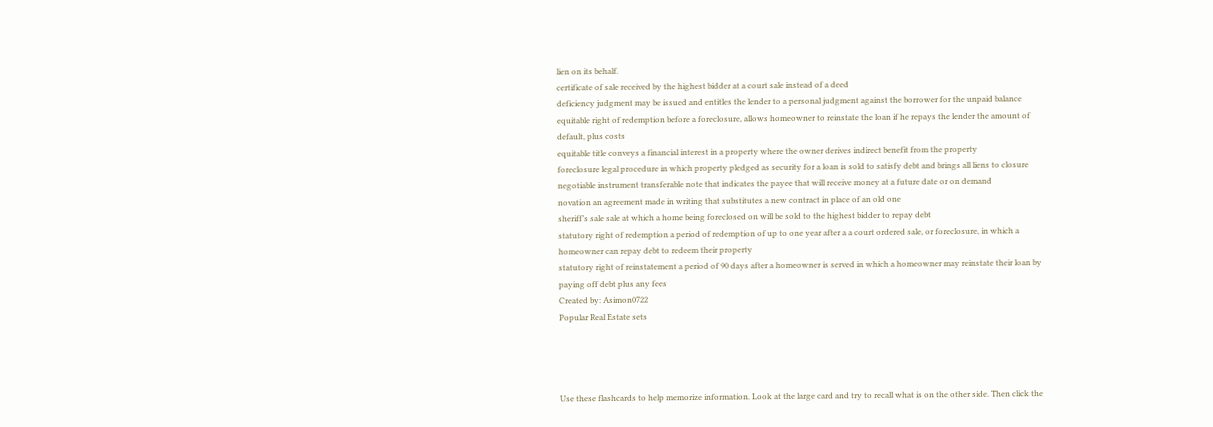lien on its behalf.
certificate of sale received by the highest bidder at a court sale instead of a deed
deficiency judgment may be issued and entitles the lender to a personal judgment against the borrower for the unpaid balance
equitable right of redemption before a foreclosure, allows homeowner to reinstate the loan if he repays the lender the amount of default, plus costs
equitable title conveys a financial interest in a property where the owner derives indirect benefit from the property
foreclosure legal procedure in which property pledged as security for a loan is sold to satisfy debt and brings all liens to closure
negotiable instrument transferable note that indicates the payee that will receive money at a future date or on demand
novation an agreement made in writing that substitutes a new contract in place of an old one
sheriff’s sale sale at which a home being foreclosed on will be sold to the highest bidder to repay debt
statutory right of redemption a period of redemption of up to one year after a a court ordered sale, or foreclosure, in which a homeowner can repay debt to redeem their property
statutory right of reinstatement a period of 90 days after a homeowner is served in which a homeowner may reinstate their loan by paying off debt plus any fees
Created by: Asimon0722
Popular Real Estate sets




Use these flashcards to help memorize information. Look at the large card and try to recall what is on the other side. Then click the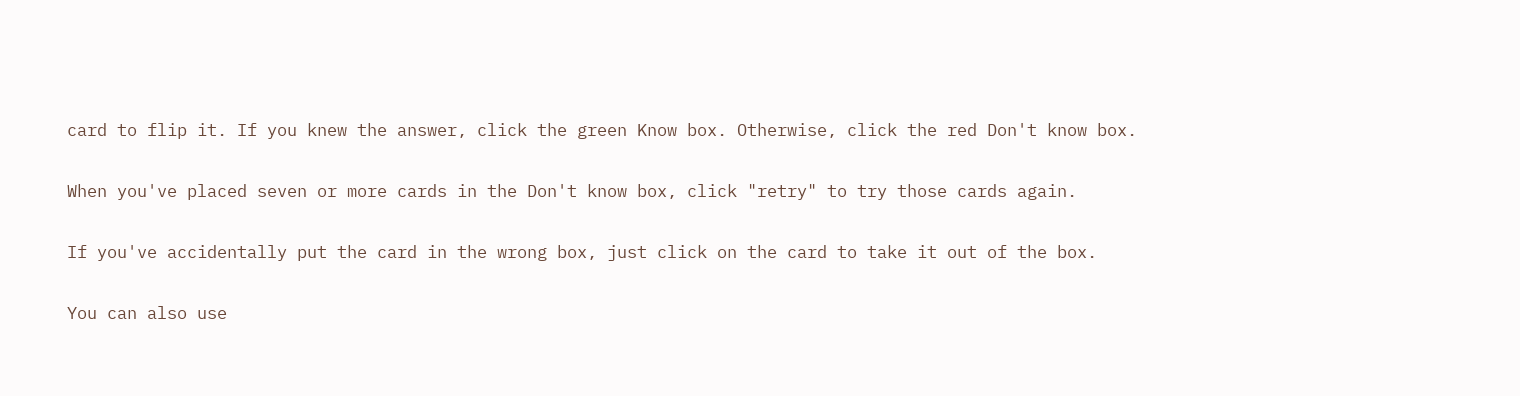card to flip it. If you knew the answer, click the green Know box. Otherwise, click the red Don't know box.

When you've placed seven or more cards in the Don't know box, click "retry" to try those cards again.

If you've accidentally put the card in the wrong box, just click on the card to take it out of the box.

You can also use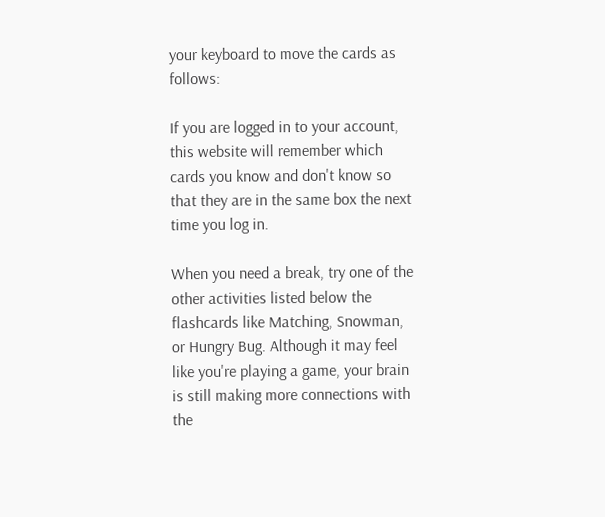your keyboard to move the cards as follows:

If you are logged in to your account, this website will remember which cards you know and don't know so that they are in the same box the next time you log in.

When you need a break, try one of the other activities listed below the flashcards like Matching, Snowman, or Hungry Bug. Although it may feel like you're playing a game, your brain is still making more connections with the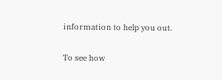information to help you out.

To see how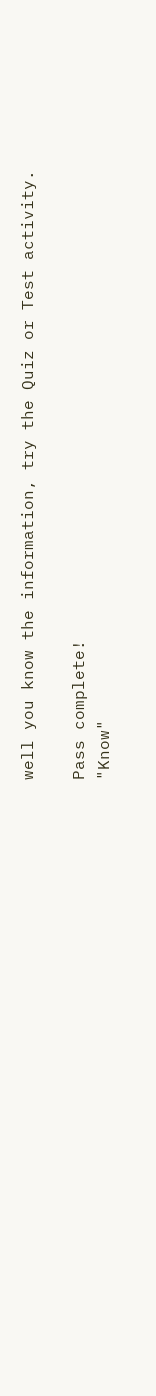well you know the information, try the Quiz or Test activity.

Pass complete!
"Know"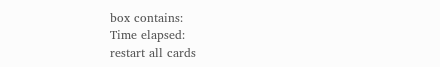box contains:
Time elapsed:
restart all cards